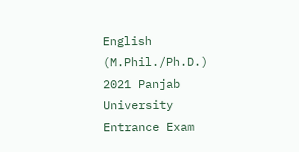English (M.Phil./Ph.D.) 2021 Panjab University Entrance Exam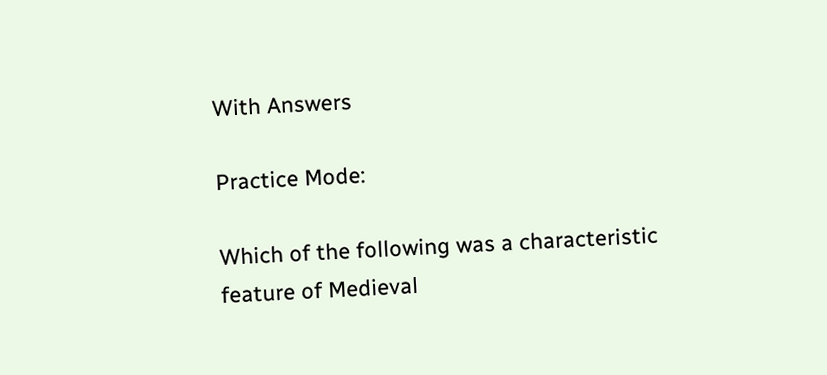With Answers

Practice Mode:

Which of the following was a characteristic feature of Medieval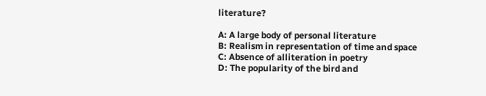literature?

A: A large body of personal literature
B: Realism in representation of time and space
C: Absence of alliteration in poetry
D: The popularity of the bird and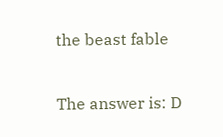the beast fable

The answer is: D